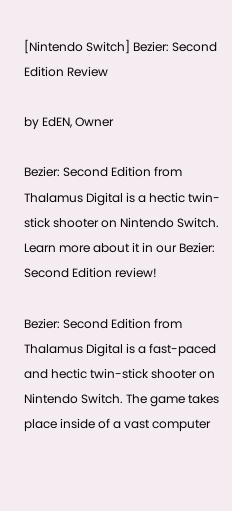[Nintendo Switch] Bezier: Second Edition Review

by EdEN, Owner

Bezier: Second Edition from Thalamus Digital is a hectic twin-stick shooter on Nintendo Switch. Learn more about it in our Bezier: Second Edition review!

Bezier: Second Edition from Thalamus Digital is a fast-paced and hectic twin-stick shooter on Nintendo Switch. The game takes place inside of a vast computer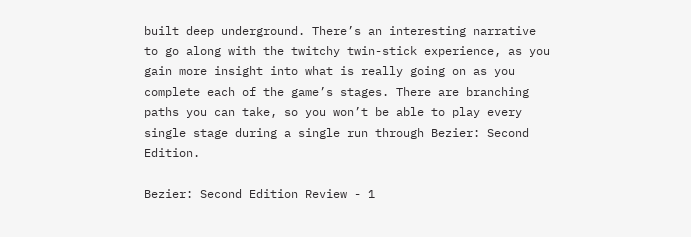built deep underground. There’s an interesting narrative to go along with the twitchy twin-stick experience, as you gain more insight into what is really going on as you complete each of the game’s stages. There are branching paths you can take, so you won’t be able to play every single stage during a single run through Bezier: Second Edition.

Bezier: Second Edition Review - 1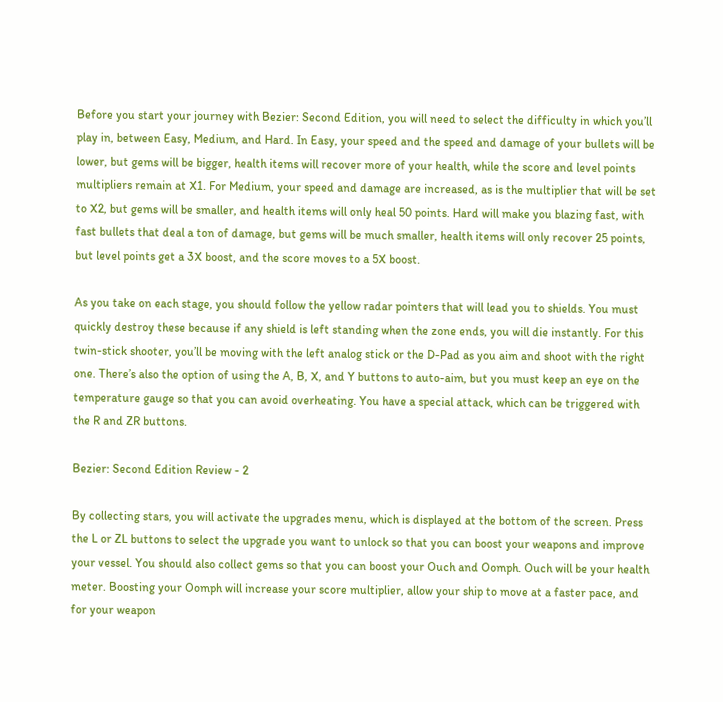Before you start your journey with Bezier: Second Edition, you will need to select the difficulty in which you’ll play in, between Easy, Medium, and Hard. In Easy, your speed and the speed and damage of your bullets will be lower, but gems will be bigger, health items will recover more of your health, while the score and level points multipliers remain at X1. For Medium, your speed and damage are increased, as is the multiplier that will be set to X2, but gems will be smaller, and health items will only heal 50 points. Hard will make you blazing fast, with fast bullets that deal a ton of damage, but gems will be much smaller, health items will only recover 25 points, but level points get a 3X boost, and the score moves to a 5X boost.

As you take on each stage, you should follow the yellow radar pointers that will lead you to shields. You must quickly destroy these because if any shield is left standing when the zone ends, you will die instantly. For this twin-stick shooter, you’ll be moving with the left analog stick or the D-Pad as you aim and shoot with the right one. There’s also the option of using the A, B, X, and Y buttons to auto-aim, but you must keep an eye on the temperature gauge so that you can avoid overheating. You have a special attack, which can be triggered with the R and ZR buttons.

Bezier: Second Edition Review - 2

By collecting stars, you will activate the upgrades menu, which is displayed at the bottom of the screen. Press the L or ZL buttons to select the upgrade you want to unlock so that you can boost your weapons and improve your vessel. You should also collect gems so that you can boost your Ouch and Oomph. Ouch will be your health meter. Boosting your Oomph will increase your score multiplier, allow your ship to move at a faster pace, and for your weapon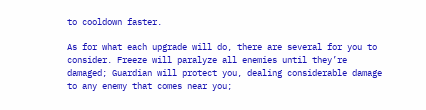to cooldown faster.

As for what each upgrade will do, there are several for you to consider. Freeze will paralyze all enemies until they’re damaged; Guardian will protect you, dealing considerable damage to any enemy that comes near you;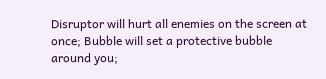Disruptor will hurt all enemies on the screen at once; Bubble will set a protective bubble around you;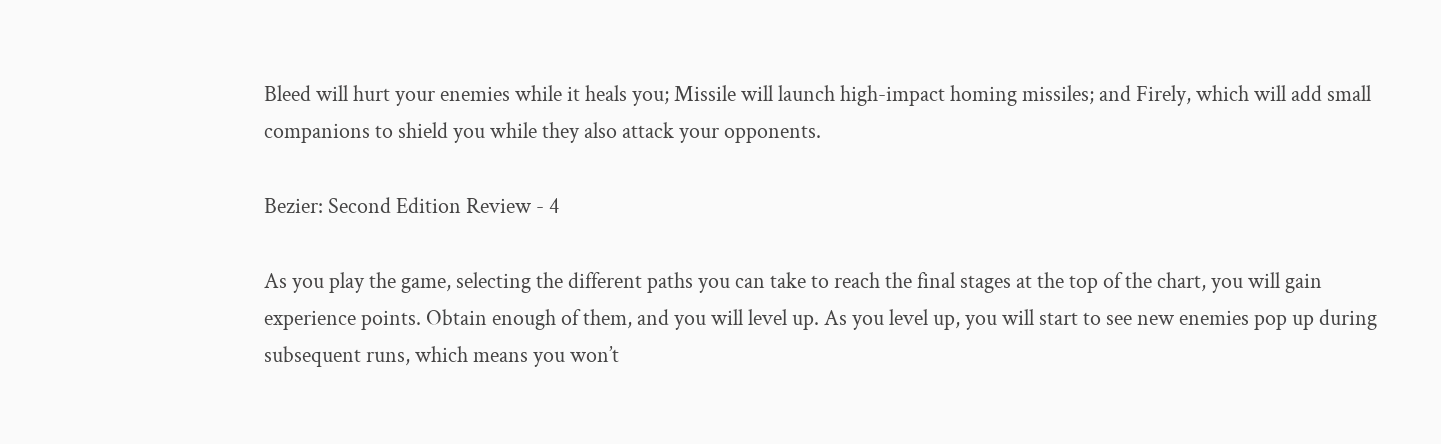Bleed will hurt your enemies while it heals you; Missile will launch high-impact homing missiles; and Firely, which will add small companions to shield you while they also attack your opponents.

Bezier: Second Edition Review - 4

As you play the game, selecting the different paths you can take to reach the final stages at the top of the chart, you will gain experience points. Obtain enough of them, and you will level up. As you level up, you will start to see new enemies pop up during subsequent runs, which means you won’t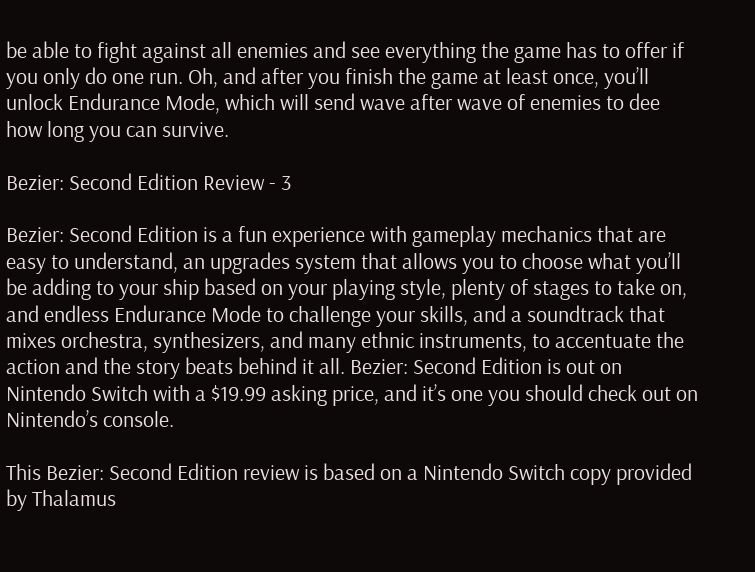be able to fight against all enemies and see everything the game has to offer if you only do one run. Oh, and after you finish the game at least once, you’ll unlock Endurance Mode, which will send wave after wave of enemies to dee how long you can survive.

Bezier: Second Edition Review - 3

Bezier: Second Edition is a fun experience with gameplay mechanics that are easy to understand, an upgrades system that allows you to choose what you’ll be adding to your ship based on your playing style, plenty of stages to take on, and endless Endurance Mode to challenge your skills, and a soundtrack that mixes orchestra, synthesizers, and many ethnic instruments, to accentuate the action and the story beats behind it all. Bezier: Second Edition is out on Nintendo Switch with a $19.99 asking price, and it’s one you should check out on Nintendo’s console.

This Bezier: Second Edition review is based on a Nintendo Switch copy provided by Thalamus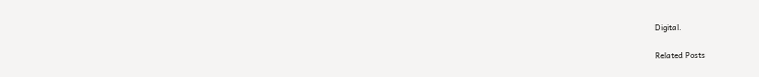Digital.

Related Posts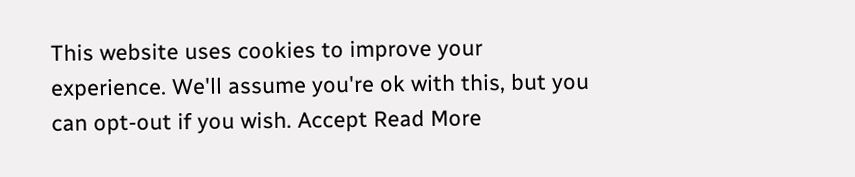This website uses cookies to improve your experience. We'll assume you're ok with this, but you can opt-out if you wish. Accept Read More